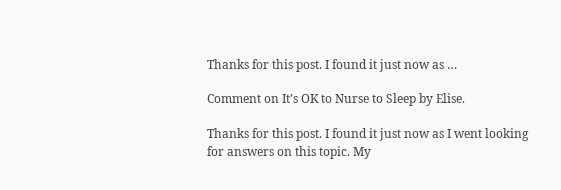Thanks for this post. I found it just now as …

Comment on It’s OK to Nurse to Sleep by Elise.

Thanks for this post. I found it just now as I went looking for answers on this topic. My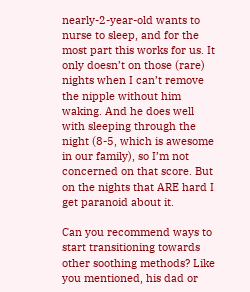nearly-2-year-old wants to nurse to sleep, and for the most part this works for us. It only doesn’t on those (rare) nights when I can’t remove the nipple without him waking. And he does well with sleeping through the night (8-5, which is awesome in our family), so I’m not concerned on that score. But on the nights that ARE hard I get paranoid about it.

Can you recommend ways to start transitioning towards other soothing methods? Like you mentioned, his dad or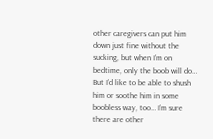other caregivers can put him down just fine without the sucking, but when I’m on bedtime, only the boob will do… But I’d like to be able to shush him or soothe him in some boobless way, too… I’m sure there are other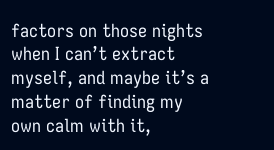factors on those nights when I can’t extract myself, and maybe it’s a matter of finding my own calm with it,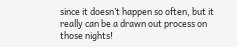since it doesn’t happen so often, but it really can be a drawn out process on those nights!